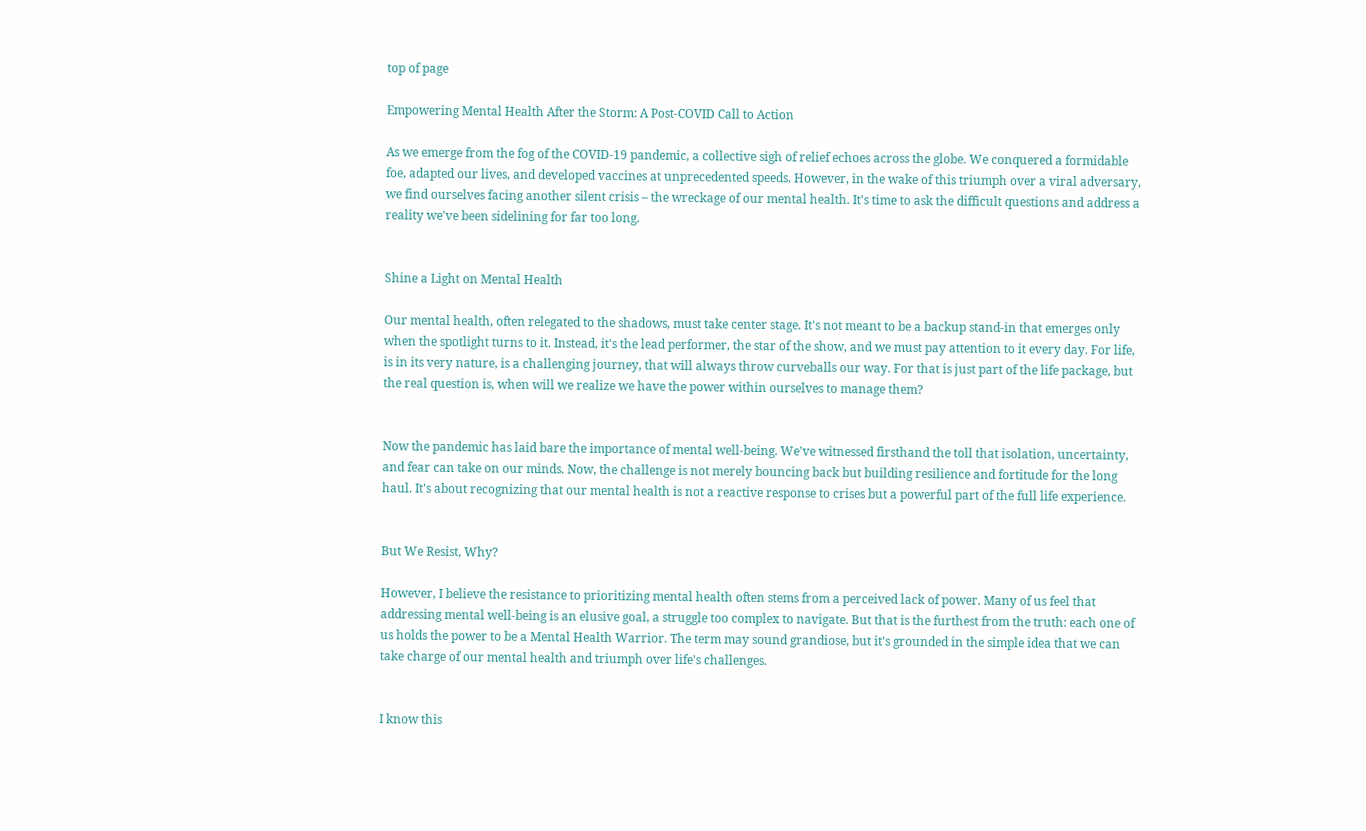top of page

Empowering Mental Health After the Storm: A Post-COVID Call to Action

As we emerge from the fog of the COVID-19 pandemic, a collective sigh of relief echoes across the globe. We conquered a formidable foe, adapted our lives, and developed vaccines at unprecedented speeds. However, in the wake of this triumph over a viral adversary, we find ourselves facing another silent crisis – the wreckage of our mental health. It's time to ask the difficult questions and address a reality we've been sidelining for far too long.


Shine a Light on Mental Health

Our mental health, often relegated to the shadows, must take center stage. It's not meant to be a backup stand-in that emerges only when the spotlight turns to it. Instead, it's the lead performer, the star of the show, and we must pay attention to it every day. For life, is in its very nature, is a challenging journey, that will always throw curveballs our way. For that is just part of the life package, but the real question is, when will we realize we have the power within ourselves to manage them?


Now the pandemic has laid bare the importance of mental well-being. We've witnessed firsthand the toll that isolation, uncertainty, and fear can take on our minds. Now, the challenge is not merely bouncing back but building resilience and fortitude for the long haul. It's about recognizing that our mental health is not a reactive response to crises but a powerful part of the full life experience.


But We Resist, Why?

However, I believe the resistance to prioritizing mental health often stems from a perceived lack of power. Many of us feel that addressing mental well-being is an elusive goal, a struggle too complex to navigate. But that is the furthest from the truth: each one of us holds the power to be a Mental Health Warrior. The term may sound grandiose, but it's grounded in the simple idea that we can take charge of our mental health and triumph over life's challenges.


I know this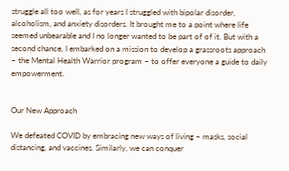struggle all too well, as for years I struggled with bipolar disorder, alcoholism, and anxiety disorders. It brought me to a point where life seemed unbearable and I no longer wanted to be part of of it. But with a second chance, I embarked on a mission to develop a grassroots approach – the Mental Health Warrior program – to offer everyone a guide to daily empowerment.


Our New Approach

We defeated COVID by embracing new ways of living – masks, social distancing, and vaccines. Similarly, we can conquer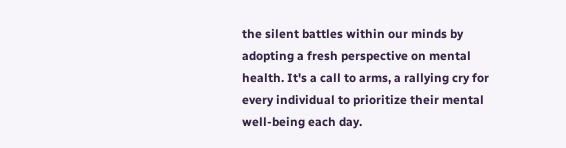the silent battles within our minds by adopting a fresh perspective on mental health. It's a call to arms, a rallying cry for every individual to prioritize their mental well-being each day.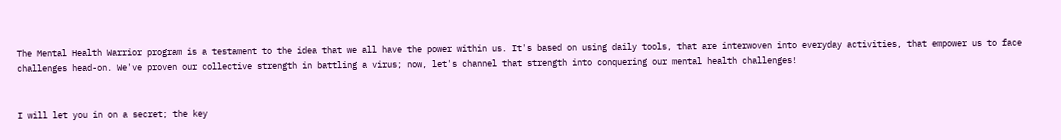The Mental Health Warrior program is a testament to the idea that we all have the power within us. It's based on using daily tools, that are interwoven into everyday activities, that empower us to face challenges head-on. We've proven our collective strength in battling a virus; now, let's channel that strength into conquering our mental health challenges!


I will let you in on a secret; the key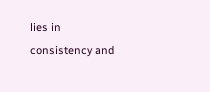lies in consistency and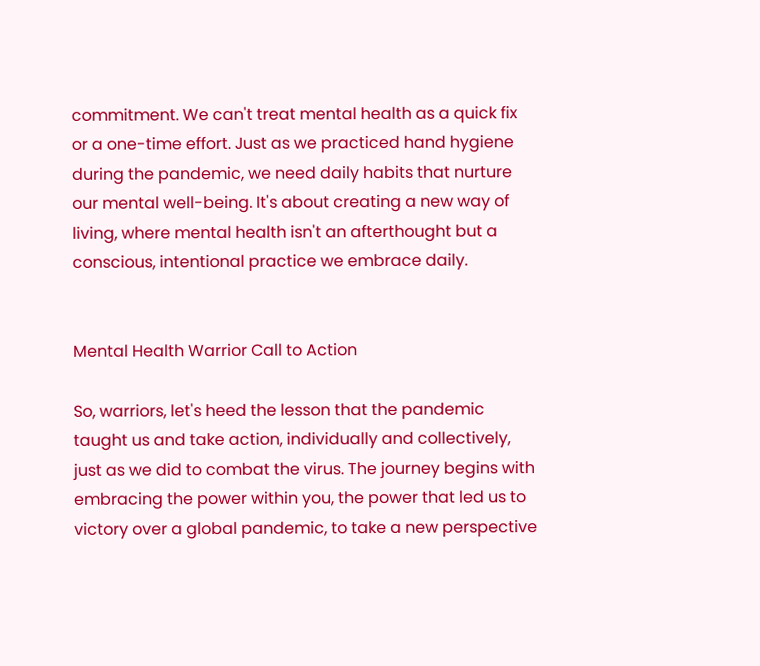commitment. We can't treat mental health as a quick fix or a one-time effort. Just as we practiced hand hygiene during the pandemic, we need daily habits that nurture our mental well-being. It's about creating a new way of living, where mental health isn't an afterthought but a conscious, intentional practice we embrace daily.


Mental Health Warrior Call to Action

So, warriors, let's heed the lesson that the pandemic taught us and take action, individually and collectively, just as we did to combat the virus. The journey begins with embracing the power within you, the power that led us to victory over a global pandemic, to take a new perspective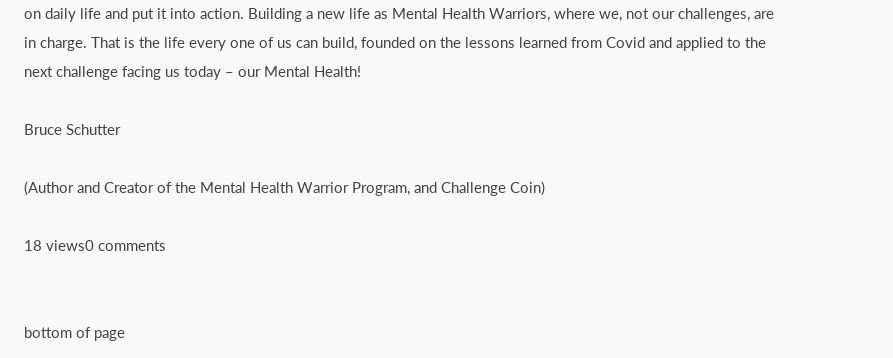on daily life and put it into action. Building a new life as Mental Health Warriors, where we, not our challenges, are in charge. That is the life every one of us can build, founded on the lessons learned from Covid and applied to the next challenge facing us today – our Mental Health!

Bruce Schutter

(Author and Creator of the Mental Health Warrior Program, and Challenge Coin)

18 views0 comments


bottom of page